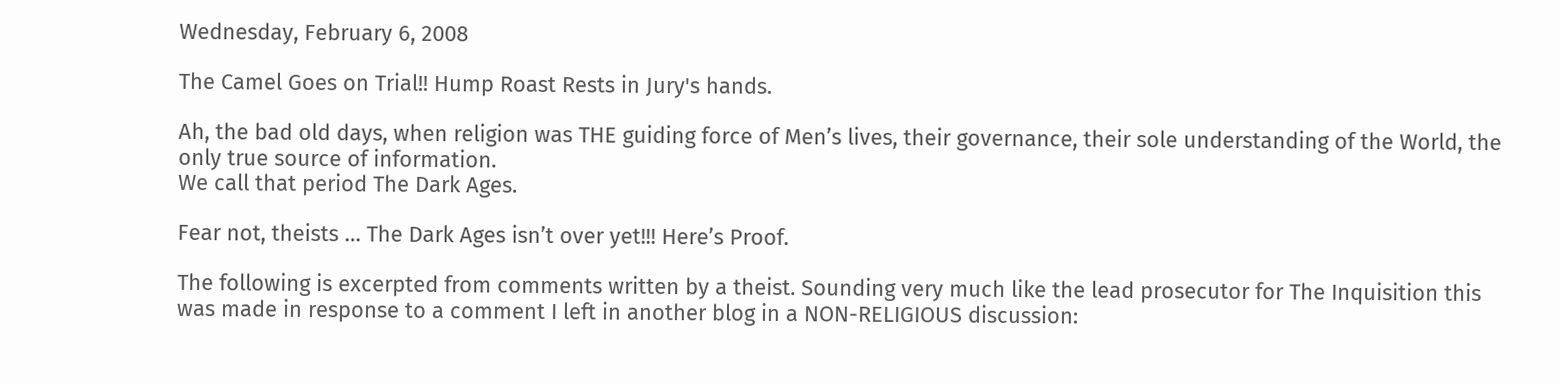Wednesday, February 6, 2008

The Camel Goes on Trial!! Hump Roast Rests in Jury's hands.

Ah, the bad old days, when religion was THE guiding force of Men’s lives, their governance, their sole understanding of the World, the only true source of information.
We call that period The Dark Ages.

Fear not, theists … The Dark Ages isn’t over yet!!! Here’s Proof.

The following is excerpted from comments written by a theist. Sounding very much like the lead prosecutor for The Inquisition this was made in response to a comment I left in another blog in a NON-RELIGIOUS discussion: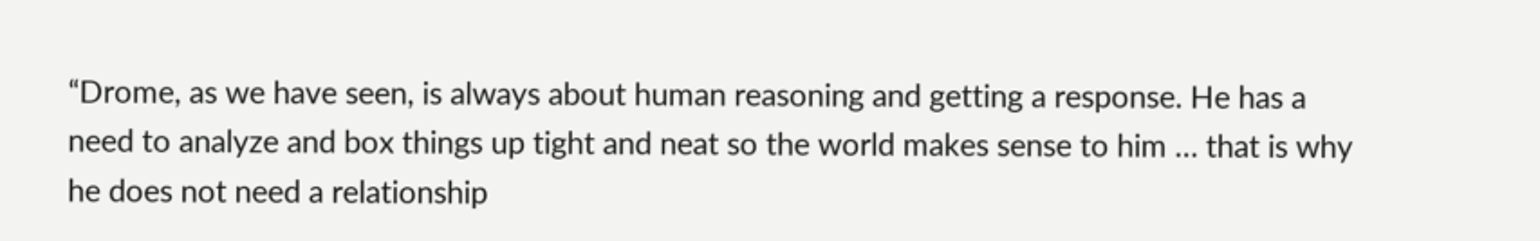“Drome, as we have seen, is always about human reasoning and getting a response. He has a need to analyze and box things up tight and neat so the world makes sense to him … that is why he does not need a relationship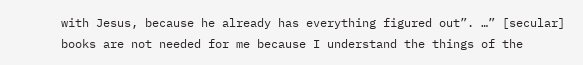with Jesus, because he already has everything figured out”. …” [secular] books are not needed for me because I understand the things of the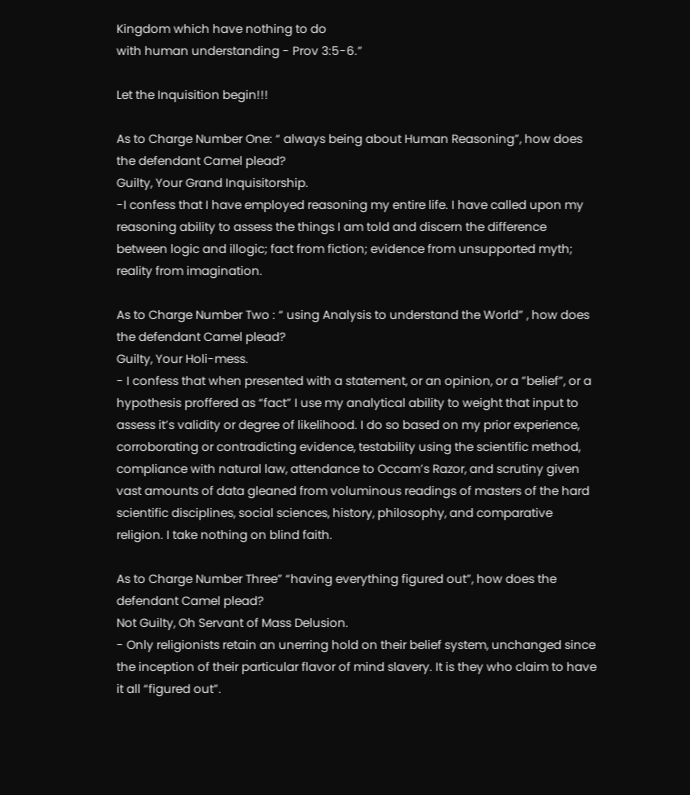Kingdom which have nothing to do
with human understanding - Prov 3:5-6.”

Let the Inquisition begin!!!

As to Charge Number One: “ always being about Human Reasoning”, how does the defendant Camel plead?
Guilty, Your Grand Inquisitorship.
-I confess that I have employed reasoning my entire life. I have called upon my reasoning ability to assess the things I am told and discern the difference between logic and illogic; fact from fiction; evidence from unsupported myth; reality from imagination.

As to Charge Number Two : “ using Analysis to understand the World” , how does the defendant Camel plead?
Guilty, Your Holi-mess.
- I confess that when presented with a statement, or an opinion, or a ”belief”, or a hypothesis proffered as “fact” I use my analytical ability to weight that input to assess it’s validity or degree of likelihood. I do so based on my prior experience, corroborating or contradicting evidence, testability using the scientific method, compliance with natural law, attendance to Occam’s Razor, and scrutiny given vast amounts of data gleaned from voluminous readings of masters of the hard scientific disciplines, social sciences, history, philosophy, and comparative religion. I take nothing on blind faith.

As to Charge Number Three” “having everything figured out”, how does the defendant Camel plead?
Not Guilty, Oh Servant of Mass Delusion.
- Only religionists retain an unerring hold on their belief system, unchanged since the inception of their particular flavor of mind slavery. It is they who claim to have it all “figured out”.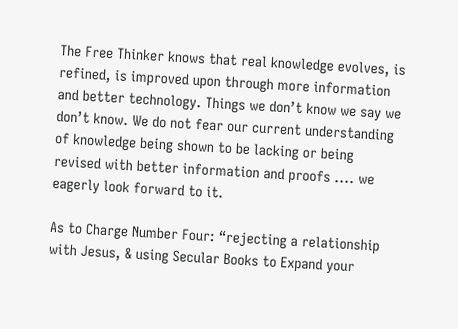The Free Thinker knows that real knowledge evolves, is refined, is improved upon through more information and better technology. Things we don’t know we say we don’t know. We do not fear our current understanding of knowledge being shown to be lacking or being revised with better information and proofs .... we eagerly look forward to it.

As to Charge Number Four: “rejecting a relationship with Jesus, & using Secular Books to Expand your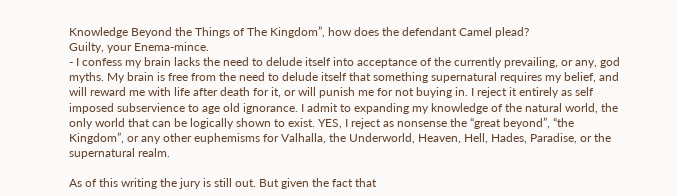Knowledge Beyond the Things of The Kingdom”, how does the defendant Camel plead?
Guilty, your Enema-mince.
- I confess my brain lacks the need to delude itself into acceptance of the currently prevailing, or any, god myths. My brain is free from the need to delude itself that something supernatural requires my belief, and will reward me with life after death for it, or will punish me for not buying in. I reject it entirely as self imposed subservience to age old ignorance. I admit to expanding my knowledge of the natural world, the only world that can be logically shown to exist. YES, I reject as nonsense the “great beyond”, “the Kingdom”, or any other euphemisms for Valhalla, the Underworld, Heaven, Hell, Hades, Paradise, or the supernatural realm.

As of this writing the jury is still out. But given the fact that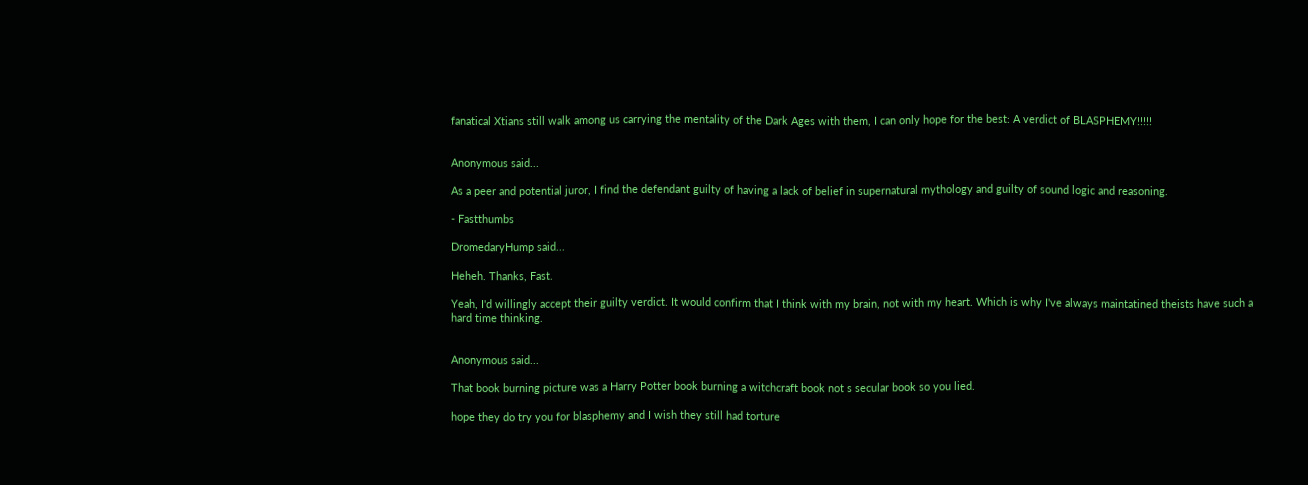fanatical Xtians still walk among us carrying the mentality of the Dark Ages with them, I can only hope for the best: A verdict of BLASPHEMY!!!!!


Anonymous said...

As a peer and potential juror, I find the defendant guilty of having a lack of belief in supernatural mythology and guilty of sound logic and reasoning.

- Fastthumbs

DromedaryHump said...

Heheh. Thanks, Fast.

Yeah, I'd willingly accept their guilty verdict. It would confirm that I think with my brain, not with my heart. Which is why I've always maintatined theists have such a hard time thinking.


Anonymous said...

That book burning picture was a Harry Potter book burning a witchcraft book not s secular book so you lied.

hope they do try you for blasphemy and I wish they still had torture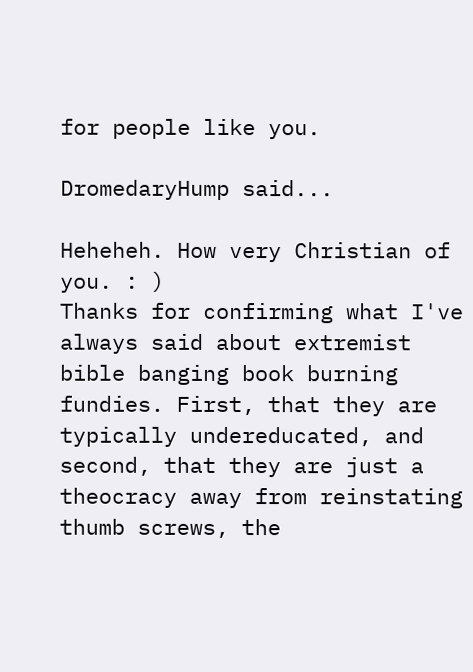for people like you.

DromedaryHump said...

Heheheh. How very Christian of you. : )
Thanks for confirming what I've always said about extremist bible banging book burning fundies. First, that they are typically undereducated, and second, that they are just a theocracy away from reinstating thumb screws, the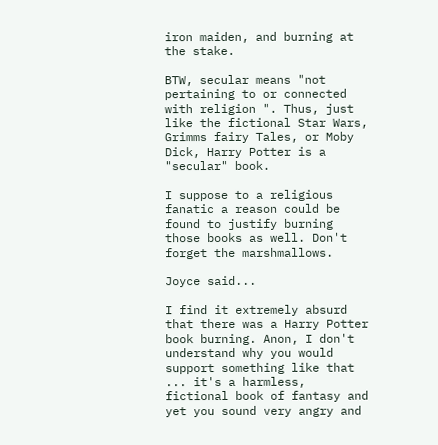iron maiden, and burning at the stake.

BTW, secular means "not pertaining to or connected with religion ". Thus, just like the fictional Star Wars, Grimms fairy Tales, or Moby Dick, Harry Potter is a "secular" book.

I suppose to a religious fanatic a reason could be found to justify burning those books as well. Don't forget the marshmallows.

Joyce said...

I find it extremely absurd that there was a Harry Potter book burning. Anon, I don't understand why you would support something like that ... it's a harmless, fictional book of fantasy and yet you sound very angry and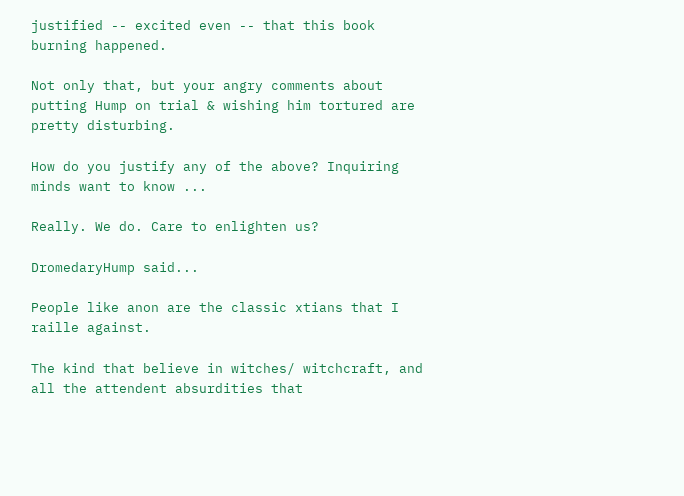justified -- excited even -- that this book burning happened.

Not only that, but your angry comments about putting Hump on trial & wishing him tortured are pretty disturbing.

How do you justify any of the above? Inquiring minds want to know ...

Really. We do. Care to enlighten us?

DromedaryHump said...

People like anon are the classic xtians that I raille against.

The kind that believe in witches/ witchcraft, and all the attendent absurdities that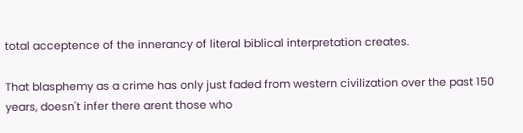total acceptence of the innerancy of literal biblical interpretation creates.

That blasphemy as a crime has only just faded from western civilization over the past 150 years, doesn't infer there arent those who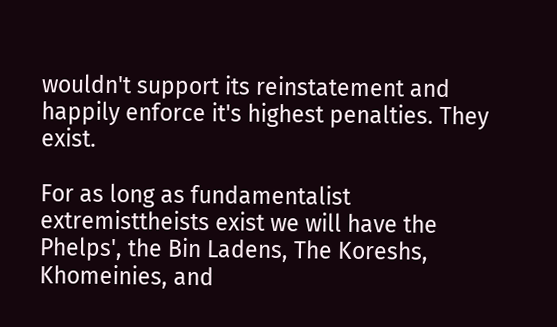wouldn't support its reinstatement and happily enforce it's highest penalties. They exist.

For as long as fundamentalist extremisttheists exist we will have the Phelps', the Bin Ladens, The Koreshs, Khomeinies, and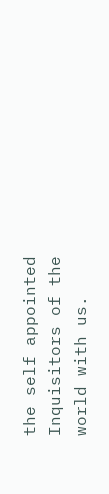the self appointed Inquisitors of the world with us.